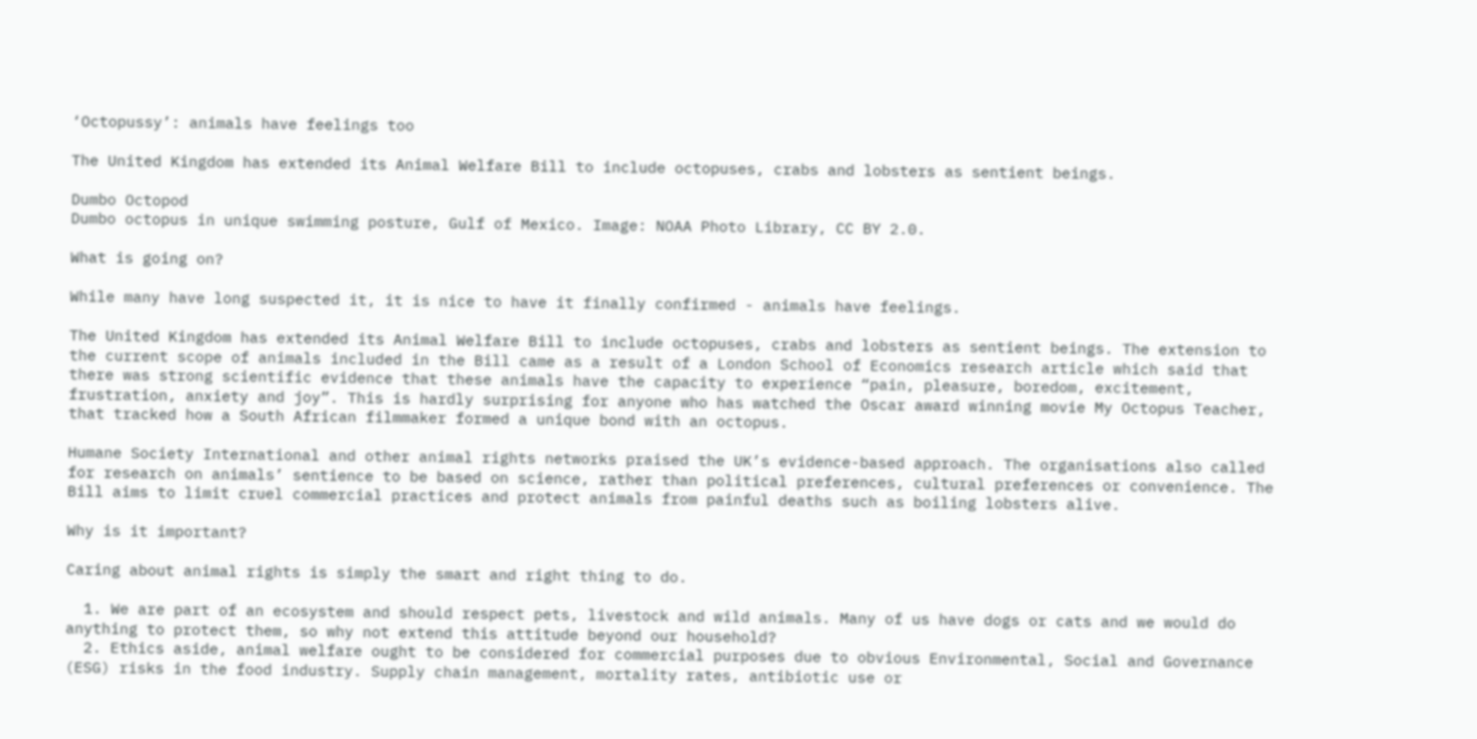‘Octopussy’: animals have feelings too

The United Kingdom has extended its Animal Welfare Bill to include octopuses, crabs and lobsters as sentient beings.

Dumbo Octopod
Dumbo octopus in unique swimming posture, Gulf of Mexico. Image: NOAA Photo Library, CC BY 2.0.

What is going on?

While many have long suspected it, it is nice to have it finally confirmed - animals have feelings.

The United Kingdom has extended its Animal Welfare Bill to include octopuses, crabs and lobsters as sentient beings. The extension to the current scope of animals included in the Bill came as a result of a London School of Economics research article which said that there was strong scientific evidence that these animals have the capacity to experience “pain, pleasure, boredom, excitement, frustration, anxiety and joy”. This is hardly surprising for anyone who has watched the Oscar award winning movie My Octopus Teacher, that tracked how a South African filmmaker formed a unique bond with an octopus.

Humane Society International and other animal rights networks praised the UK’s evidence-based approach. The organisations also called for research on animals’ sentience to be based on science, rather than political preferences, cultural preferences or convenience. The Bill aims to limit cruel commercial practices and protect animals from painful deaths such as boiling lobsters alive.

Why is it important?

Caring about animal rights is simply the smart and right thing to do.

  1. We are part of an ecosystem and should respect pets, livestock and wild animals. Many of us have dogs or cats and we would do anything to protect them, so why not extend this attitude beyond our household?
  2. Ethics aside, animal welfare ought to be considered for commercial purposes due to obvious Environmental, Social and Governance (ESG) risks in the food industry. Supply chain management, mortality rates, antibiotic use or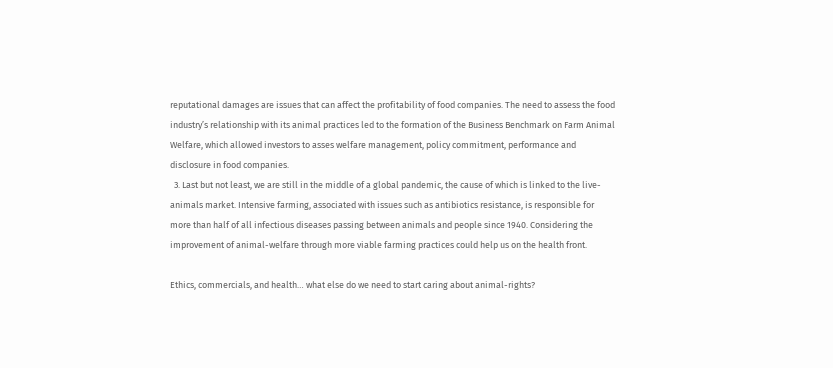reputational damages are issues that can affect the profitability of food companies. The need to assess the food industry’s relationship with its animal practices led to the formation of the Business Benchmark on Farm Animal Welfare, which allowed investors to asses welfare management, policy commitment, performance and disclosure in food companies.
  3. Last but not least, we are still in the middle of a global pandemic, the cause of which is linked to the live-animals market. Intensive farming, associated with issues such as antibiotics resistance, is responsible for more than half of all infectious diseases passing between animals and people since 1940. Considering the improvement of animal-welfare through more viable farming practices could help us on the health front.

Ethics, commercials, and health… what else do we need to start caring about animal-rights?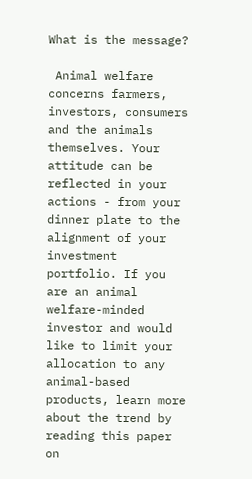What is the message?

 Animal welfare concerns farmers, investors, consumers and the animals themselves. Your attitude can be reflected in your actions - from your dinner plate to the alignment of your investment portfolio. If you are an animal welfare-minded investor and would like to limit your allocation to any animal-based products, learn more about the trend by reading this paper on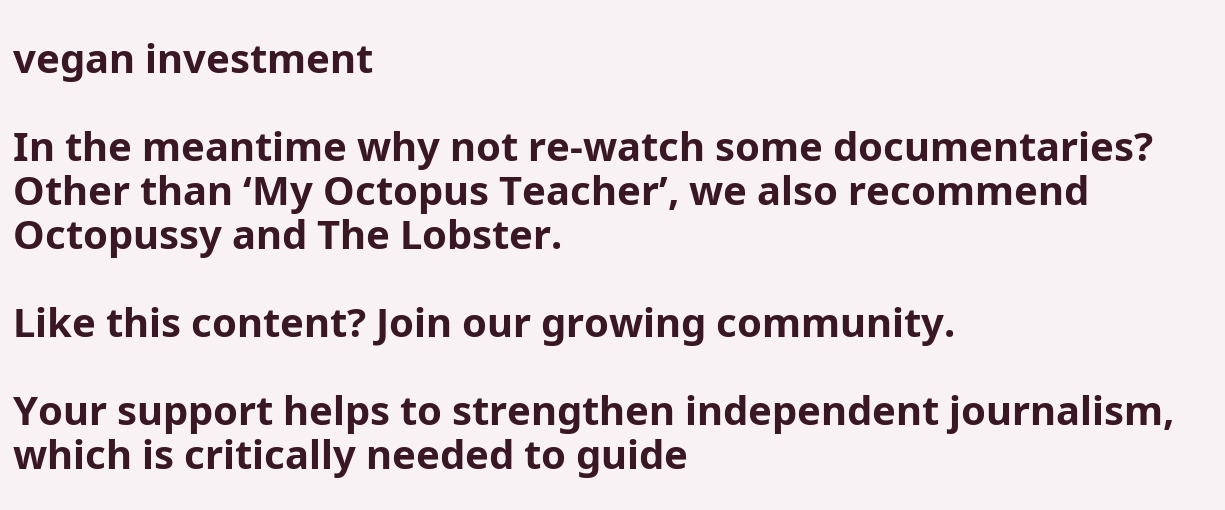vegan investment

In the meantime why not re-watch some documentaries? Other than ‘My Octopus Teacher’, we also recommend Octopussy and The Lobster.

Like this content? Join our growing community.

Your support helps to strengthen independent journalism, which is critically needed to guide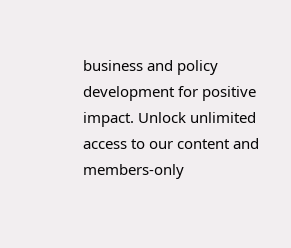business and policy development for positive impact. Unlock unlimited access to our content and members-only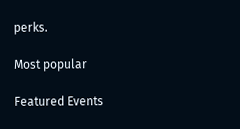perks.

Most popular

Featured Events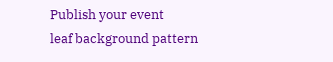Publish your event
leaf background pattern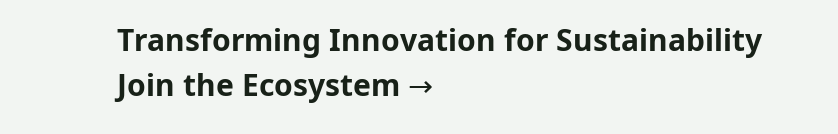Transforming Innovation for Sustainability Join the Ecosystem →